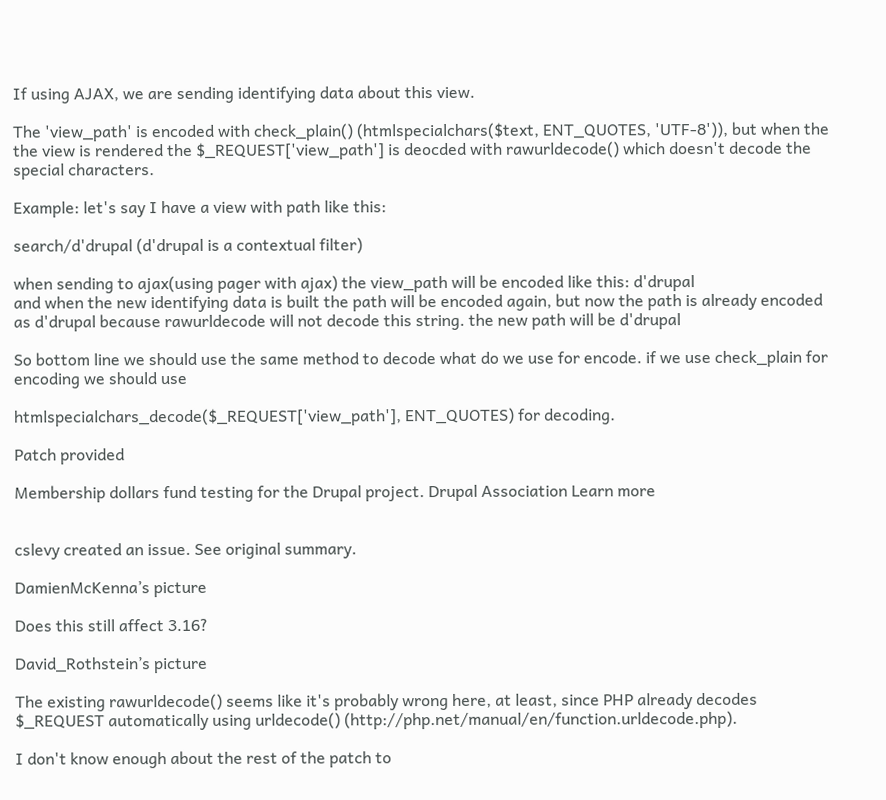If using AJAX, we are sending identifying data about this view.

The 'view_path' is encoded with check_plain() (htmlspecialchars($text, ENT_QUOTES, 'UTF-8')), but when the the view is rendered the $_REQUEST['view_path'] is deocded with rawurldecode() which doesn't decode the special characters.

Example: let's say I have a view with path like this:

search/d'drupal (d'drupal is a contextual filter)

when sending to ajax(using pager with ajax) the view_path will be encoded like this: d'drupal
and when the new identifying data is built the path will be encoded again, but now the path is already encoded as d'drupal because rawurldecode will not decode this string. the new path will be d'drupal

So bottom line we should use the same method to decode what do we use for encode. if we use check_plain for encoding we should use

htmlspecialchars_decode($_REQUEST['view_path'], ENT_QUOTES) for decoding.

Patch provided

Membership dollars fund testing for the Drupal project. Drupal Association Learn more


cslevy created an issue. See original summary.

DamienMcKenna’s picture

Does this still affect 3.16?

David_Rothstein’s picture

The existing rawurldecode() seems like it's probably wrong here, at least, since PHP already decodes $_REQUEST automatically using urldecode() (http://php.net/manual/en/function.urldecode.php).

I don't know enough about the rest of the patch to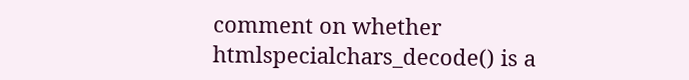comment on whether htmlspecialchars_decode() is a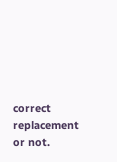correct replacement or not.